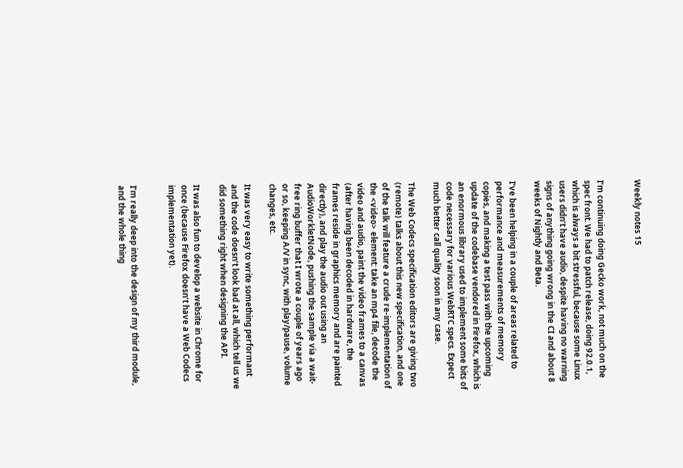Weekly notes 15


I’m continuing doing Gecko work, not much on the spec front. We had to patch release, doing 92.0.1, which is always a bit stressful, because some Linux users didn’t have audio, despite having no warning signs of anything going wrong in the CI and about 8 weeks of Nightly and Beta.

I’ve been helping in a couple of areas related to performance and measurements of memory copies, and making a test pass with the upcoming update of the codebase vendored in Firefox, which is an enormous library used to implement some bits of code necessary for various WebRTC specs. Expect much better call quality soon in any case.

The Web Codecs specification editors are giving two (remote) talks about this new specification, and one of the talk will feature a crude re-implementation of the <video> element: take an mp4 file, decode the video and audio, paint the video frames to a canvas (after having been decoded in hardware, the frames reside in graphics memory and are painted directly), and play the audio out using an AudioWorkletNode, pushing the sample via a wait-free ring buffer that I wrote a couple of years ago or so, keeping A/V in sync, with play/pause, volume changes, etc.

It was very easy to write something performant and the code doesn’t look bad at all, which tell us we did something right when designing the API.

It was also fun to develop a website in Chrome for once (because Firefox doesn’t have a Web Codecs implementation yet).


I’m really deep into the design of my third module, and the whole thing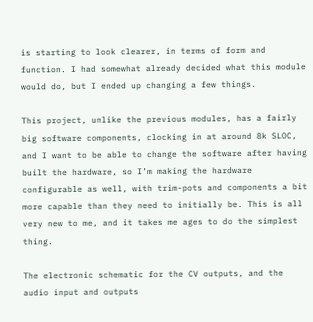is starting to look clearer, in terms of form and function. I had somewhat already decided what this module would do, but I ended up changing a few things.

This project, unlike the previous modules, has a fairly big software components, clocking in at around 8k SLOC, and I want to be able to change the software after having built the hardware, so I’m making the hardware configurable as well, with trim-pots and components a bit more capable than they need to initially be. This is all very new to me, and it takes me ages to do the simplest thing.

The electronic schematic for the CV outputs, and the audio input and outputs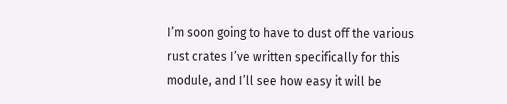I’m soon going to have to dust off the various rust crates I’ve written specifically for this module, and I’ll see how easy it will be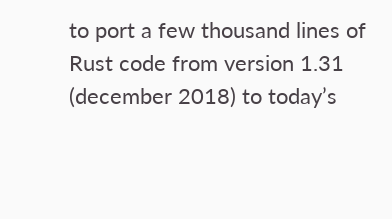to port a few thousand lines of Rust code from version 1.31 (december 2018) to today’s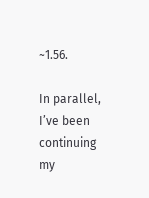~1.56.

In parallel, I’ve been continuing my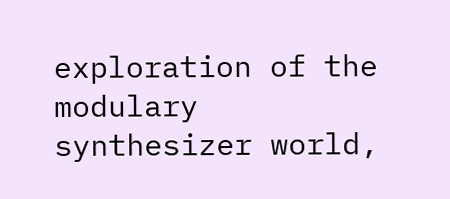exploration of the modulary synthesizer world,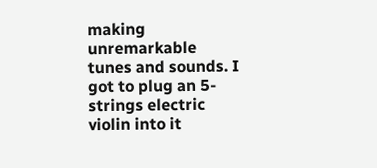making unremarkable tunes and sounds. I got to plug an 5-strings electric violin into it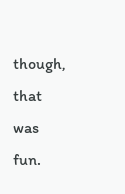though, that was fun.